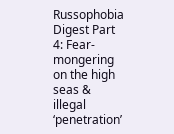Russophobia Digest Part 4: Fear-mongering on the high seas & illegal ‘penetration’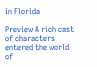in Florida

Preview A rich cast of characters entered the world of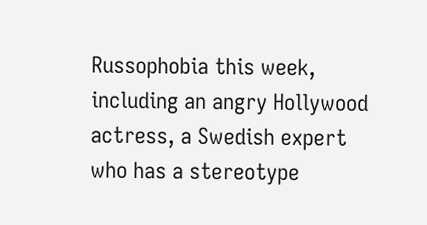Russophobia this week, including an angry Hollywood actress, a Swedish expert who has a stereotype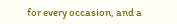for every occasion, and a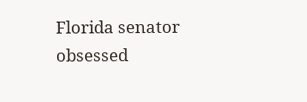Florida senator obsessed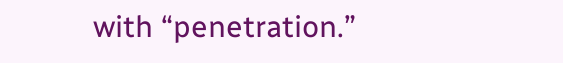with “penetration.”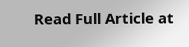Read Full Article at